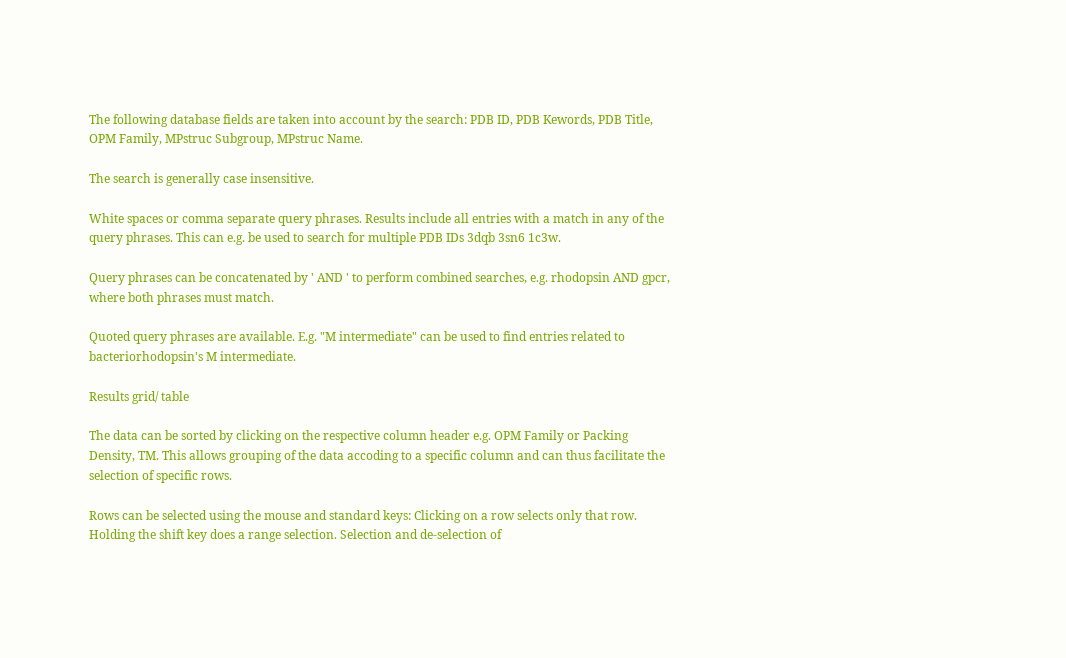The following database fields are taken into account by the search: PDB ID, PDB Kewords, PDB Title, OPM Family, MPstruc Subgroup, MPstruc Name.

The search is generally case insensitive.

White spaces or comma separate query phrases. Results include all entries with a match in any of the query phrases. This can e.g. be used to search for multiple PDB IDs 3dqb 3sn6 1c3w.

Query phrases can be concatenated by ' AND ' to perform combined searches, e.g. rhodopsin AND gpcr, where both phrases must match.

Quoted query phrases are available. E.g. "M intermediate" can be used to find entries related to bacteriorhodopsin's M intermediate.

Results grid/ table

The data can be sorted by clicking on the respective column header e.g. OPM Family or Packing Density, TM. This allows grouping of the data accoding to a specific column and can thus facilitate the selection of specific rows.

Rows can be selected using the mouse and standard keys: Clicking on a row selects only that row. Holding the shift key does a range selection. Selection and de-selection of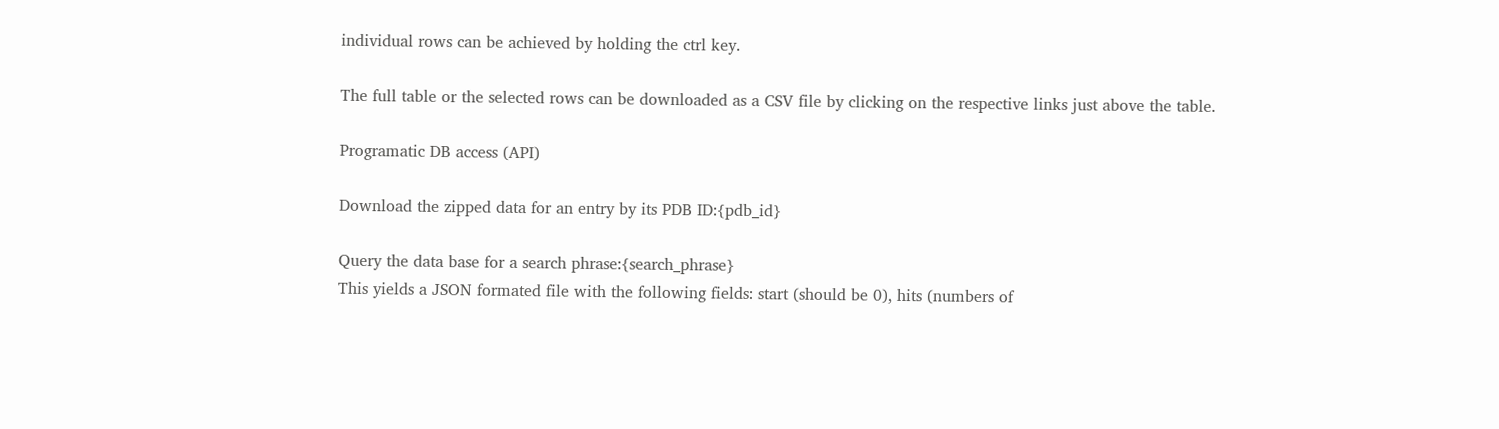individual rows can be achieved by holding the ctrl key.

The full table or the selected rows can be downloaded as a CSV file by clicking on the respective links just above the table.

Programatic DB access (API)

Download the zipped data for an entry by its PDB ID:{pdb_id}

Query the data base for a search phrase:{search_phrase}
This yields a JSON formated file with the following fields: start (should be 0), hits (numbers of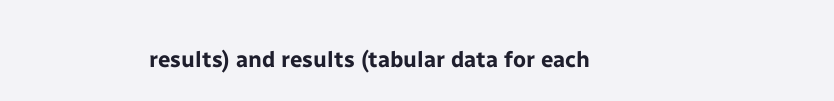results) and results (tabular data for each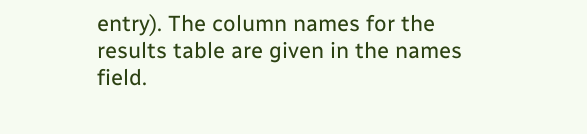entry). The column names for the results table are given in the names field.